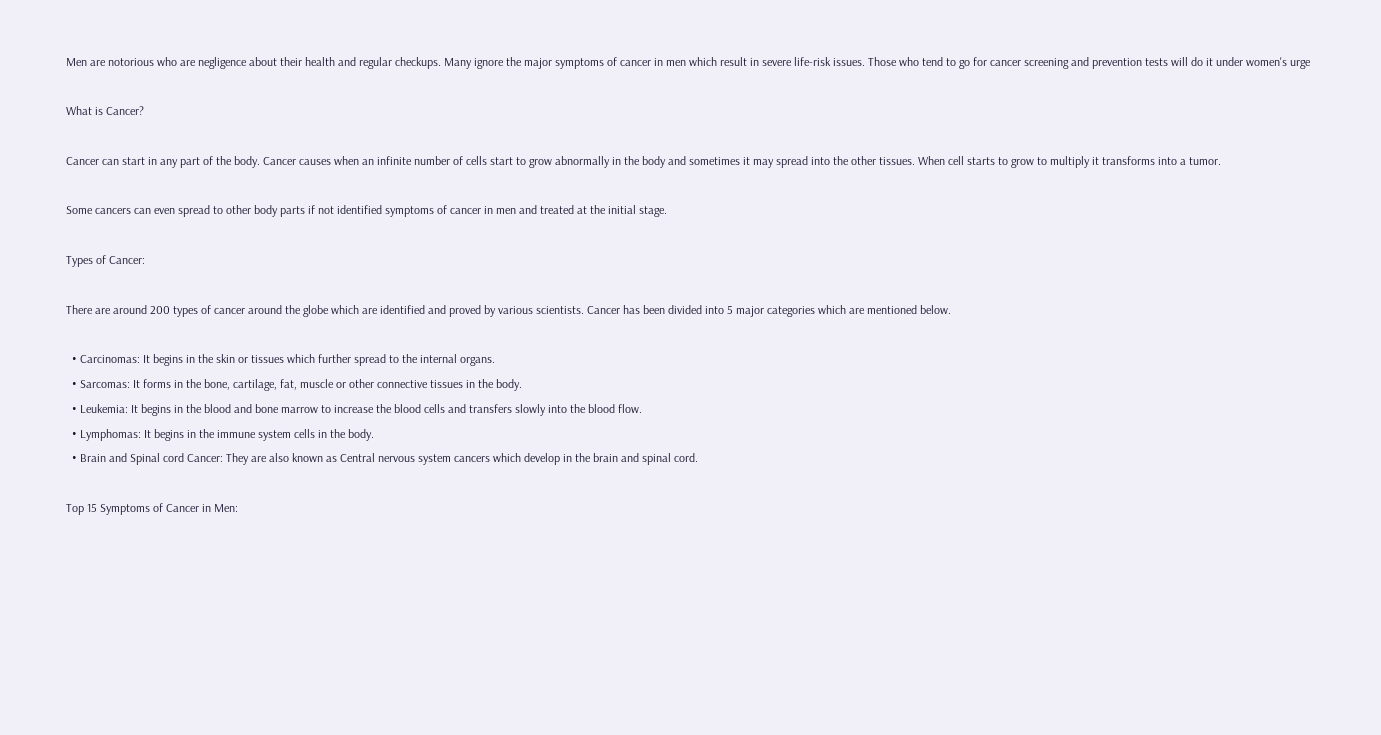Men are notorious who are negligence about their health and regular checkups. Many ignore the major symptoms of cancer in men which result in severe life-risk issues. Those who tend to go for cancer screening and prevention tests will do it under women's urge

What is Cancer?

Cancer can start in any part of the body. Cancer causes when an infinite number of cells start to grow abnormally in the body and sometimes it may spread into the other tissues. When cell starts to grow to multiply it transforms into a tumor.

Some cancers can even spread to other body parts if not identified symptoms of cancer in men and treated at the initial stage.

Types of Cancer:

There are around 200 types of cancer around the globe which are identified and proved by various scientists. Cancer has been divided into 5 major categories which are mentioned below.

  • Carcinomas: It begins in the skin or tissues which further spread to the internal organs.
  • Sarcomas: It forms in the bone, cartilage, fat, muscle or other connective tissues in the body.
  • Leukemia: It begins in the blood and bone marrow to increase the blood cells and transfers slowly into the blood flow.
  • Lymphomas: It begins in the immune system cells in the body.
  • Brain and Spinal cord Cancer: They are also known as Central nervous system cancers which develop in the brain and spinal cord.

Top 15 Symptoms of Cancer in Men: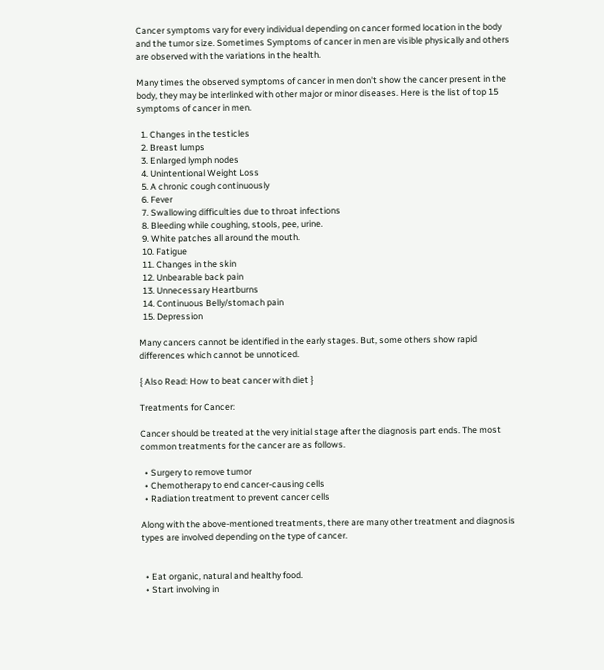Cancer symptoms vary for every individual depending on cancer formed location in the body and the tumor size. Sometimes Symptoms of cancer in men are visible physically and others are observed with the variations in the health.

Many times the observed symptoms of cancer in men don't show the cancer present in the body, they may be interlinked with other major or minor diseases. Here is the list of top 15 symptoms of cancer in men.

  1. Changes in the testicles
  2. Breast lumps
  3. Enlarged lymph nodes
  4. Unintentional Weight Loss
  5. A chronic cough continuously
  6. Fever
  7. Swallowing difficulties due to throat infections
  8. Bleeding while coughing, stools, pee, urine.
  9. White patches all around the mouth.
  10. Fatigue
  11. Changes in the skin
  12. Unbearable back pain
  13. Unnecessary Heartburns
  14. Continuous Belly/stomach pain
  15. Depression

Many cancers cannot be identified in the early stages. But, some others show rapid differences which cannot be unnoticed.

{ Also Read: How to beat cancer with diet }

Treatments for Cancer:

Cancer should be treated at the very initial stage after the diagnosis part ends. The most common treatments for the cancer are as follows.

  • Surgery to remove tumor
  • Chemotherapy to end cancer-causing cells
  • Radiation treatment to prevent cancer cells

Along with the above-mentioned treatments, there are many other treatment and diagnosis types are involved depending on the type of cancer.


  • Eat organic, natural and healthy food.
  • Start involving in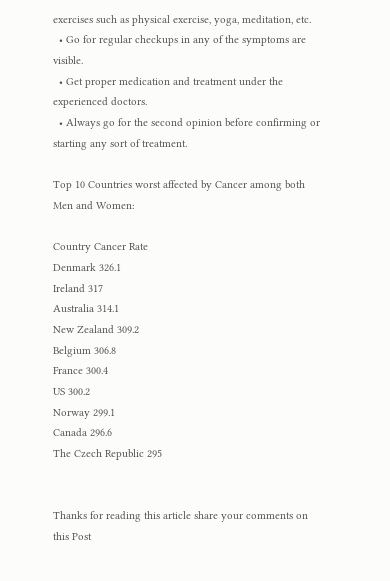exercises such as physical exercise, yoga, meditation, etc.
  • Go for regular checkups in any of the symptoms are visible.
  • Get proper medication and treatment under the experienced doctors.
  • Always go for the second opinion before confirming or starting any sort of treatment.

Top 10 Countries worst affected by Cancer among both Men and Women:

Country Cancer Rate
Denmark 326.1
Ireland 317
Australia 314.1
New Zealand 309.2
Belgium 306.8
France 300.4
US 300.2
Norway 299.1
Canada 296.6
The Czech Republic 295


Thanks for reading this article share your comments on this Post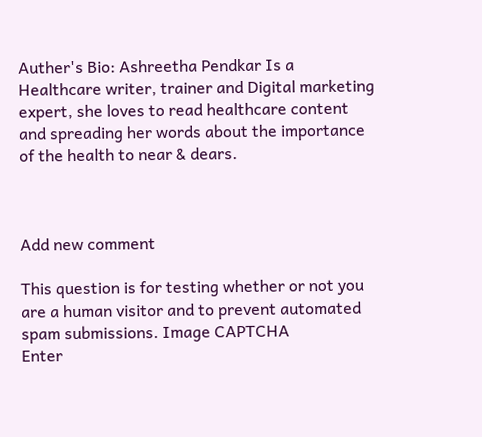Auther's Bio: Ashreetha Pendkar Is a Healthcare writer, trainer and Digital marketing expert, she loves to read healthcare content and spreading her words about the importance of the health to near & dears.



Add new comment

This question is for testing whether or not you are a human visitor and to prevent automated spam submissions. Image CAPTCHA
Enter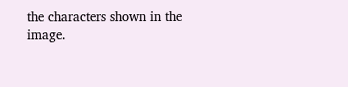the characters shown in the image.